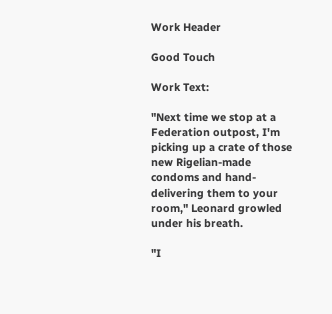Work Header

Good Touch

Work Text:

"Next time we stop at a Federation outpost, I'm picking up a crate of those new Rigelian-made condoms and hand-delivering them to your room," Leonard growled under his breath.

"I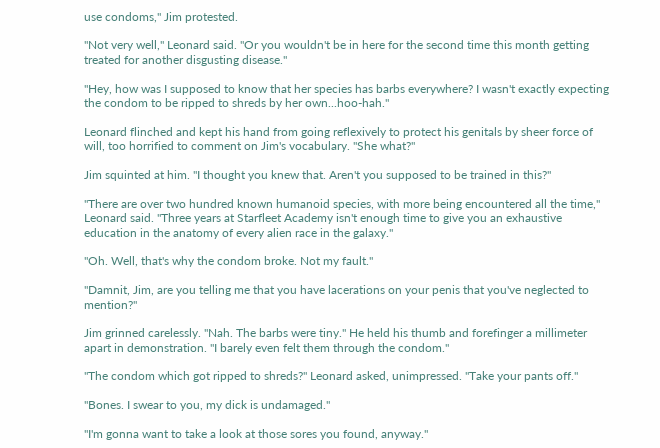use condoms," Jim protested.

"Not very well," Leonard said. "Or you wouldn't be in here for the second time this month getting treated for another disgusting disease."

"Hey, how was I supposed to know that her species has barbs everywhere? I wasn't exactly expecting the condom to be ripped to shreds by her own...hoo-hah."

Leonard flinched and kept his hand from going reflexively to protect his genitals by sheer force of will, too horrified to comment on Jim's vocabulary. "She what?"

Jim squinted at him. "I thought you knew that. Aren't you supposed to be trained in this?"

"There are over two hundred known humanoid species, with more being encountered all the time," Leonard said. "Three years at Starfleet Academy isn't enough time to give you an exhaustive education in the anatomy of every alien race in the galaxy."

"Oh. Well, that's why the condom broke. Not my fault."

"Damnit, Jim, are you telling me that you have lacerations on your penis that you've neglected to mention?"

Jim grinned carelessly. "Nah. The barbs were tiny." He held his thumb and forefinger a millimeter apart in demonstration. "I barely even felt them through the condom."

"The condom which got ripped to shreds?" Leonard asked, unimpressed. "Take your pants off."

"Bones. I swear to you, my dick is undamaged."

"I'm gonna want to take a look at those sores you found, anyway."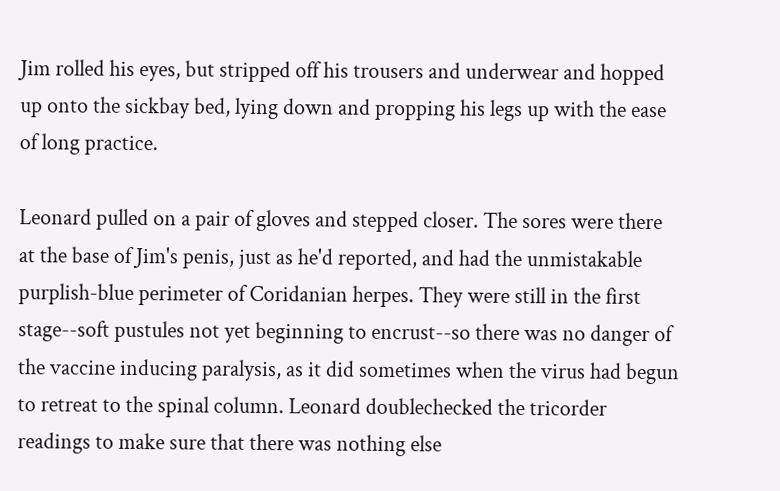Jim rolled his eyes, but stripped off his trousers and underwear and hopped up onto the sickbay bed, lying down and propping his legs up with the ease of long practice.

Leonard pulled on a pair of gloves and stepped closer. The sores were there at the base of Jim's penis, just as he'd reported, and had the unmistakable purplish-blue perimeter of Coridanian herpes. They were still in the first stage--soft pustules not yet beginning to encrust--so there was no danger of the vaccine inducing paralysis, as it did sometimes when the virus had begun to retreat to the spinal column. Leonard doublechecked the tricorder readings to make sure that there was nothing else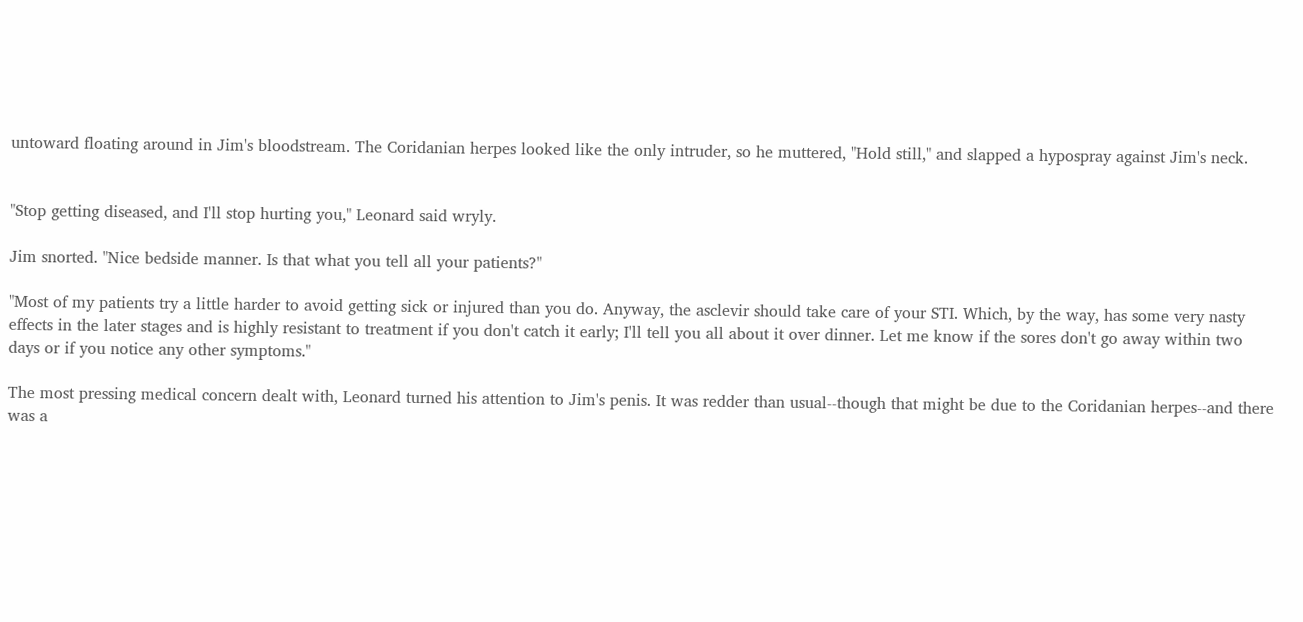untoward floating around in Jim's bloodstream. The Coridanian herpes looked like the only intruder, so he muttered, "Hold still," and slapped a hypospray against Jim's neck.


"Stop getting diseased, and I'll stop hurting you," Leonard said wryly.

Jim snorted. "Nice bedside manner. Is that what you tell all your patients?"

"Most of my patients try a little harder to avoid getting sick or injured than you do. Anyway, the asclevir should take care of your STI. Which, by the way, has some very nasty effects in the later stages and is highly resistant to treatment if you don't catch it early; I'll tell you all about it over dinner. Let me know if the sores don't go away within two days or if you notice any other symptoms."

The most pressing medical concern dealt with, Leonard turned his attention to Jim's penis. It was redder than usual--though that might be due to the Coridanian herpes--and there was a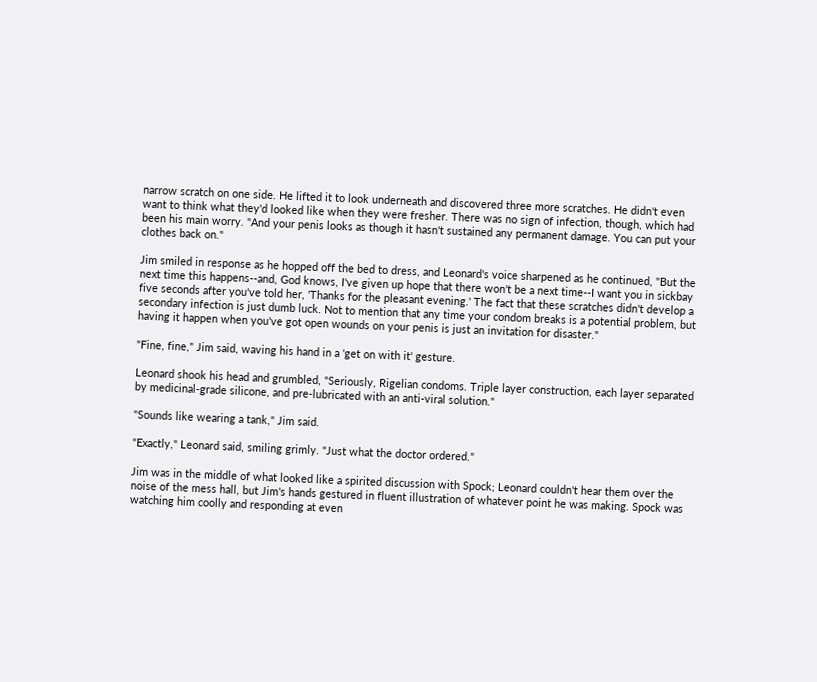narrow scratch on one side. He lifted it to look underneath and discovered three more scratches. He didn't even want to think what they'd looked like when they were fresher. There was no sign of infection, though, which had been his main worry. "And your penis looks as though it hasn't sustained any permanent damage. You can put your clothes back on."

Jim smiled in response as he hopped off the bed to dress, and Leonard's voice sharpened as he continued, "But the next time this happens--and, God knows, I've given up hope that there won't be a next time--I want you in sickbay five seconds after you've told her, 'Thanks for the pleasant evening.' The fact that these scratches didn't develop a secondary infection is just dumb luck. Not to mention that any time your condom breaks is a potential problem, but having it happen when you've got open wounds on your penis is just an invitation for disaster."

"Fine, fine," Jim said, waving his hand in a 'get on with it' gesture.

Leonard shook his head and grumbled, "Seriously, Rigelian condoms. Triple layer construction, each layer separated by medicinal-grade silicone, and pre-lubricated with an anti-viral solution."

"Sounds like wearing a tank," Jim said.

"Exactly," Leonard said, smiling grimly. "Just what the doctor ordered."

Jim was in the middle of what looked like a spirited discussion with Spock; Leonard couldn't hear them over the noise of the mess hall, but Jim's hands gestured in fluent illustration of whatever point he was making. Spock was watching him coolly and responding at even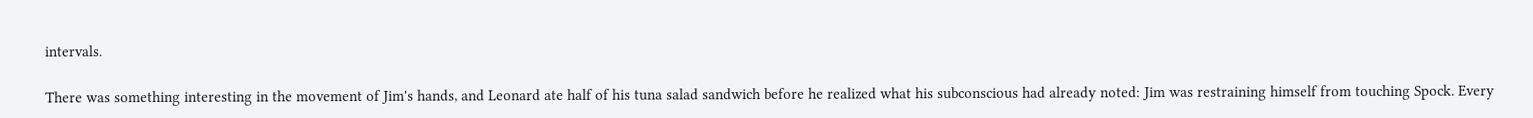intervals.

There was something interesting in the movement of Jim's hands, and Leonard ate half of his tuna salad sandwich before he realized what his subconscious had already noted: Jim was restraining himself from touching Spock. Every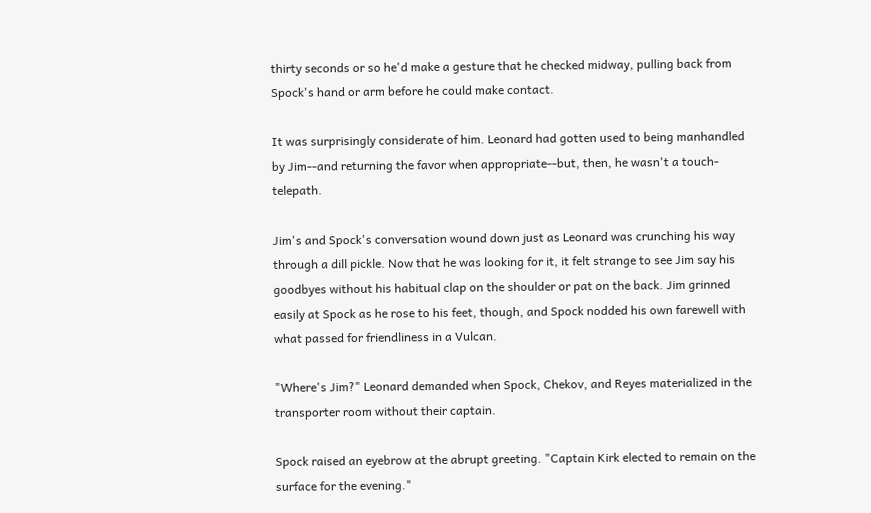thirty seconds or so he'd make a gesture that he checked midway, pulling back from Spock's hand or arm before he could make contact.

It was surprisingly considerate of him. Leonard had gotten used to being manhandled by Jim--and returning the favor when appropriate--but, then, he wasn't a touch-telepath.

Jim's and Spock's conversation wound down just as Leonard was crunching his way through a dill pickle. Now that he was looking for it, it felt strange to see Jim say his goodbyes without his habitual clap on the shoulder or pat on the back. Jim grinned easily at Spock as he rose to his feet, though, and Spock nodded his own farewell with what passed for friendliness in a Vulcan.

"Where's Jim?" Leonard demanded when Spock, Chekov, and Reyes materialized in the transporter room without their captain.

Spock raised an eyebrow at the abrupt greeting. "Captain Kirk elected to remain on the surface for the evening."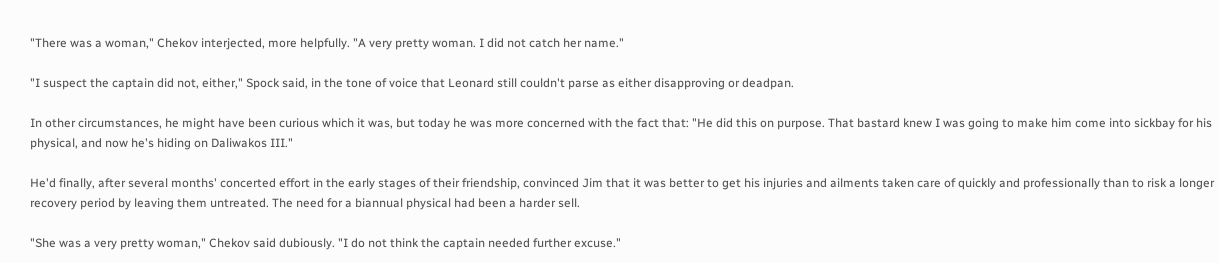"There was a woman," Chekov interjected, more helpfully. "A very pretty woman. I did not catch her name."

"I suspect the captain did not, either," Spock said, in the tone of voice that Leonard still couldn't parse as either disapproving or deadpan.

In other circumstances, he might have been curious which it was, but today he was more concerned with the fact that: "He did this on purpose. That bastard knew I was going to make him come into sickbay for his physical, and now he's hiding on Daliwakos III."

He'd finally, after several months' concerted effort in the early stages of their friendship, convinced Jim that it was better to get his injuries and ailments taken care of quickly and professionally than to risk a longer recovery period by leaving them untreated. The need for a biannual physical had been a harder sell.

"She was a very pretty woman," Chekov said dubiously. "I do not think the captain needed further excuse."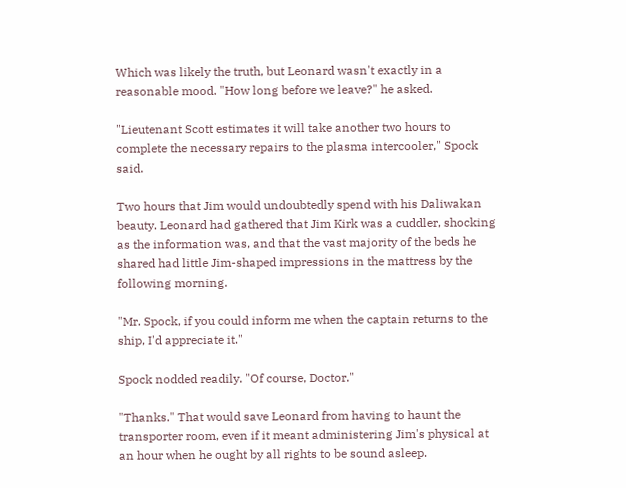Which was likely the truth, but Leonard wasn't exactly in a reasonable mood. "How long before we leave?" he asked.

"Lieutenant Scott estimates it will take another two hours to complete the necessary repairs to the plasma intercooler," Spock said.

Two hours that Jim would undoubtedly spend with his Daliwakan beauty. Leonard had gathered that Jim Kirk was a cuddler, shocking as the information was, and that the vast majority of the beds he shared had little Jim-shaped impressions in the mattress by the following morning.

"Mr. Spock, if you could inform me when the captain returns to the ship, I'd appreciate it."

Spock nodded readily. "Of course, Doctor."

"Thanks." That would save Leonard from having to haunt the transporter room, even if it meant administering Jim's physical at an hour when he ought by all rights to be sound asleep.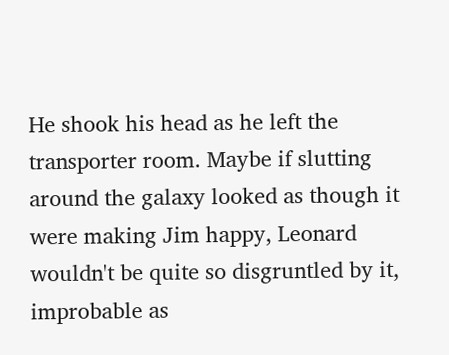He shook his head as he left the transporter room. Maybe if slutting around the galaxy looked as though it were making Jim happy, Leonard wouldn't be quite so disgruntled by it, improbable as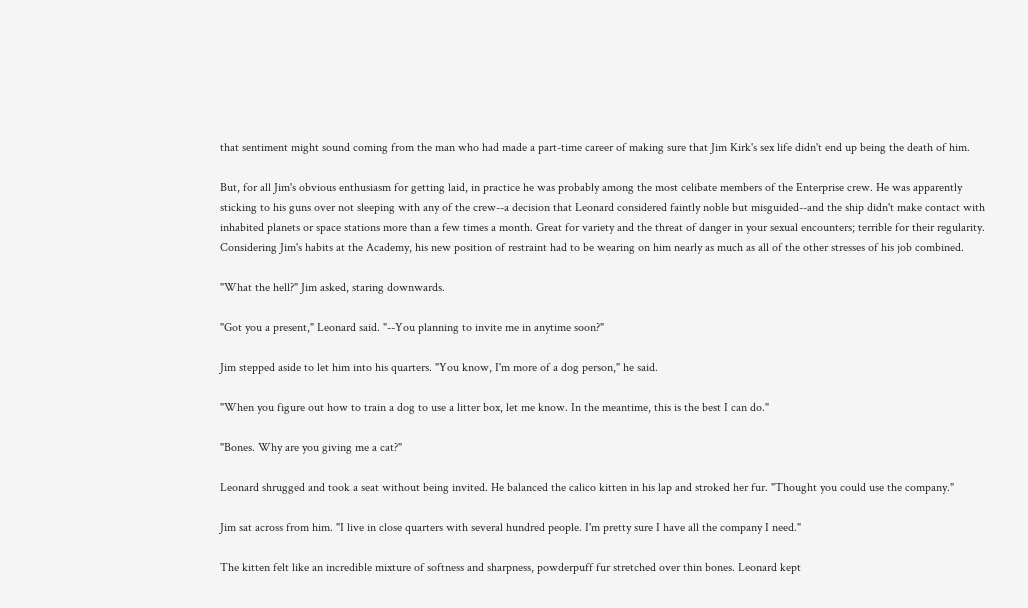that sentiment might sound coming from the man who had made a part-time career of making sure that Jim Kirk's sex life didn't end up being the death of him.

But, for all Jim's obvious enthusiasm for getting laid, in practice he was probably among the most celibate members of the Enterprise crew. He was apparently sticking to his guns over not sleeping with any of the crew--a decision that Leonard considered faintly noble but misguided--and the ship didn't make contact with inhabited planets or space stations more than a few times a month. Great for variety and the threat of danger in your sexual encounters; terrible for their regularity. Considering Jim's habits at the Academy, his new position of restraint had to be wearing on him nearly as much as all of the other stresses of his job combined.

"What the hell?" Jim asked, staring downwards.

"Got you a present," Leonard said. "--You planning to invite me in anytime soon?"

Jim stepped aside to let him into his quarters. "You know, I'm more of a dog person," he said.

"When you figure out how to train a dog to use a litter box, let me know. In the meantime, this is the best I can do."

"Bones. Why are you giving me a cat?"

Leonard shrugged and took a seat without being invited. He balanced the calico kitten in his lap and stroked her fur. "Thought you could use the company."

Jim sat across from him. "I live in close quarters with several hundred people. I'm pretty sure I have all the company I need."

The kitten felt like an incredible mixture of softness and sharpness, powderpuff fur stretched over thin bones. Leonard kept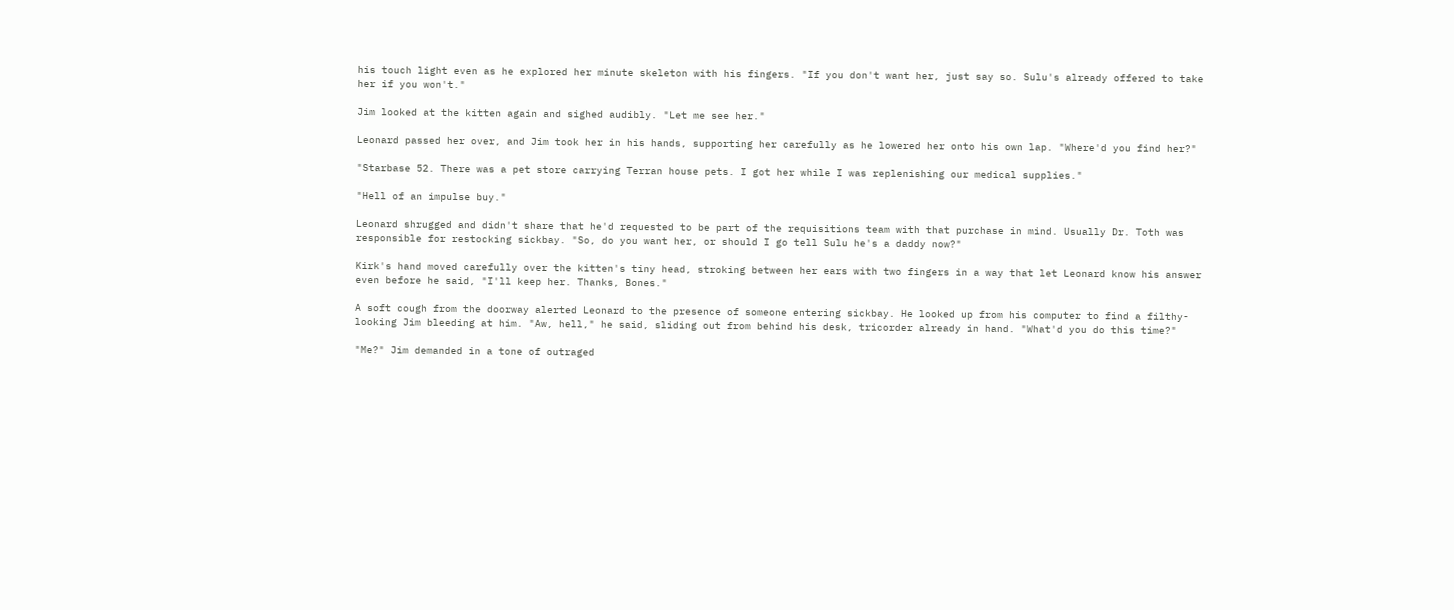his touch light even as he explored her minute skeleton with his fingers. "If you don't want her, just say so. Sulu's already offered to take her if you won't."

Jim looked at the kitten again and sighed audibly. "Let me see her."

Leonard passed her over, and Jim took her in his hands, supporting her carefully as he lowered her onto his own lap. "Where'd you find her?"

"Starbase 52. There was a pet store carrying Terran house pets. I got her while I was replenishing our medical supplies."

"Hell of an impulse buy."

Leonard shrugged and didn't share that he'd requested to be part of the requisitions team with that purchase in mind. Usually Dr. Toth was responsible for restocking sickbay. "So, do you want her, or should I go tell Sulu he's a daddy now?"

Kirk's hand moved carefully over the kitten's tiny head, stroking between her ears with two fingers in a way that let Leonard know his answer even before he said, "I'll keep her. Thanks, Bones."

A soft cough from the doorway alerted Leonard to the presence of someone entering sickbay. He looked up from his computer to find a filthy-looking Jim bleeding at him. "Aw, hell," he said, sliding out from behind his desk, tricorder already in hand. "What'd you do this time?"

"Me?" Jim demanded in a tone of outraged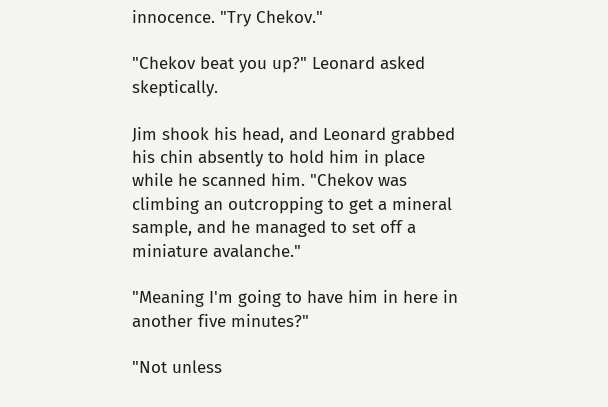innocence. "Try Chekov."

"Chekov beat you up?" Leonard asked skeptically.

Jim shook his head, and Leonard grabbed his chin absently to hold him in place while he scanned him. "Chekov was climbing an outcropping to get a mineral sample, and he managed to set off a miniature avalanche."

"Meaning I'm going to have him in here in another five minutes?"

"Not unless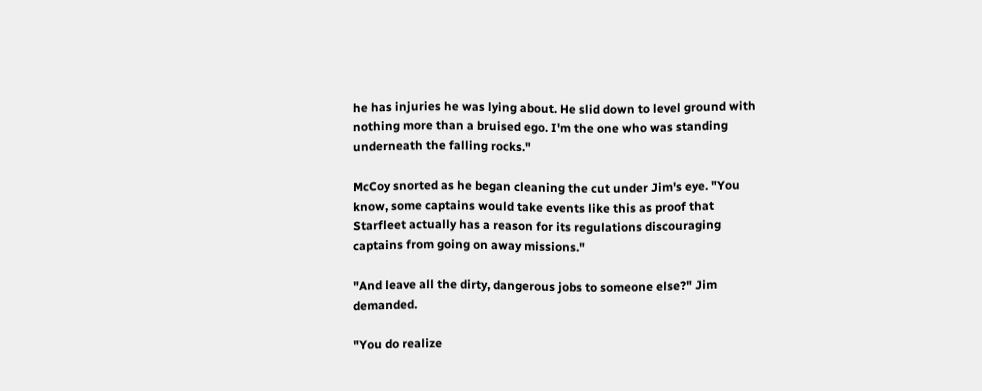he has injuries he was lying about. He slid down to level ground with nothing more than a bruised ego. I'm the one who was standing underneath the falling rocks."

McCoy snorted as he began cleaning the cut under Jim's eye. "You know, some captains would take events like this as proof that Starfleet actually has a reason for its regulations discouraging captains from going on away missions."

"And leave all the dirty, dangerous jobs to someone else?" Jim demanded.

"You do realize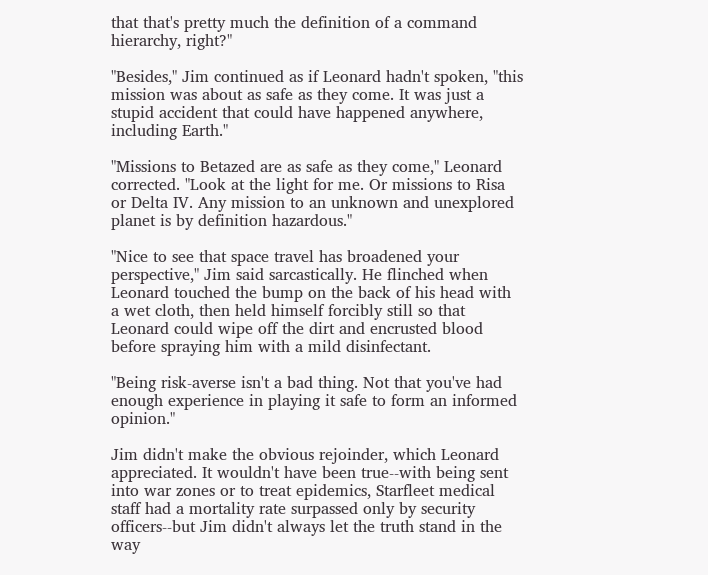that that's pretty much the definition of a command hierarchy, right?"

"Besides," Jim continued as if Leonard hadn't spoken, "this mission was about as safe as they come. It was just a stupid accident that could have happened anywhere, including Earth."

"Missions to Betazed are as safe as they come," Leonard corrected. "Look at the light for me. Or missions to Risa or Delta IV. Any mission to an unknown and unexplored planet is by definition hazardous."

"Nice to see that space travel has broadened your perspective," Jim said sarcastically. He flinched when Leonard touched the bump on the back of his head with a wet cloth, then held himself forcibly still so that Leonard could wipe off the dirt and encrusted blood before spraying him with a mild disinfectant.

"Being risk-averse isn't a bad thing. Not that you've had enough experience in playing it safe to form an informed opinion."

Jim didn't make the obvious rejoinder, which Leonard appreciated. It wouldn't have been true--with being sent into war zones or to treat epidemics, Starfleet medical staff had a mortality rate surpassed only by security officers--but Jim didn't always let the truth stand in the way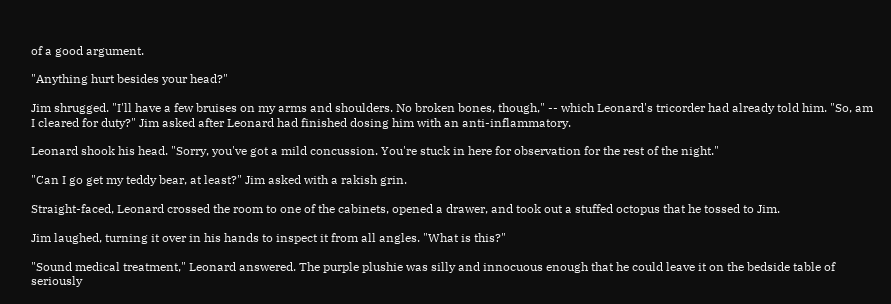of a good argument.

"Anything hurt besides your head?"

Jim shrugged. "I'll have a few bruises on my arms and shoulders. No broken bones, though," -- which Leonard's tricorder had already told him. "So, am I cleared for duty?" Jim asked after Leonard had finished dosing him with an anti-inflammatory.

Leonard shook his head. "Sorry, you've got a mild concussion. You're stuck in here for observation for the rest of the night."

"Can I go get my teddy bear, at least?" Jim asked with a rakish grin.

Straight-faced, Leonard crossed the room to one of the cabinets, opened a drawer, and took out a stuffed octopus that he tossed to Jim.

Jim laughed, turning it over in his hands to inspect it from all angles. "What is this?"

"Sound medical treatment," Leonard answered. The purple plushie was silly and innocuous enough that he could leave it on the bedside table of seriously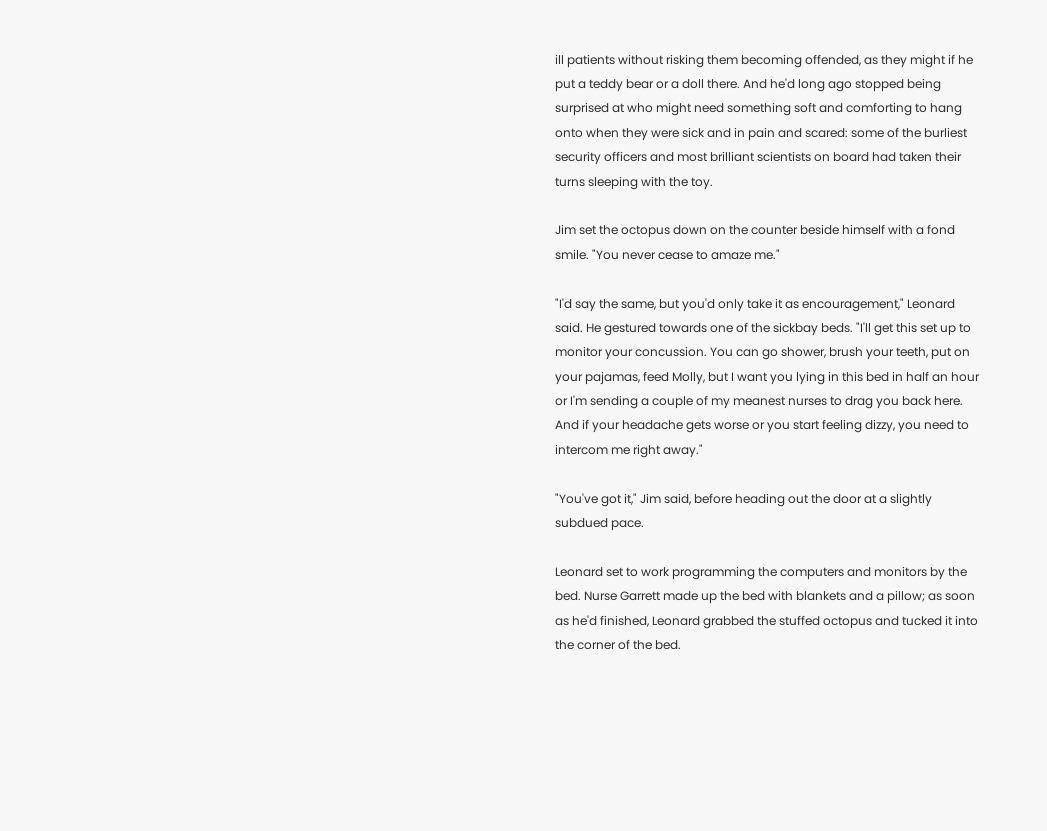ill patients without risking them becoming offended, as they might if he put a teddy bear or a doll there. And he'd long ago stopped being surprised at who might need something soft and comforting to hang onto when they were sick and in pain and scared: some of the burliest security officers and most brilliant scientists on board had taken their turns sleeping with the toy.

Jim set the octopus down on the counter beside himself with a fond smile. "You never cease to amaze me."

"I'd say the same, but you'd only take it as encouragement," Leonard said. He gestured towards one of the sickbay beds. "I'll get this set up to monitor your concussion. You can go shower, brush your teeth, put on your pajamas, feed Molly, but I want you lying in this bed in half an hour or I'm sending a couple of my meanest nurses to drag you back here. And if your headache gets worse or you start feeling dizzy, you need to intercom me right away."

"You've got it," Jim said, before heading out the door at a slightly subdued pace.

Leonard set to work programming the computers and monitors by the bed. Nurse Garrett made up the bed with blankets and a pillow; as soon as he'd finished, Leonard grabbed the stuffed octopus and tucked it into the corner of the bed.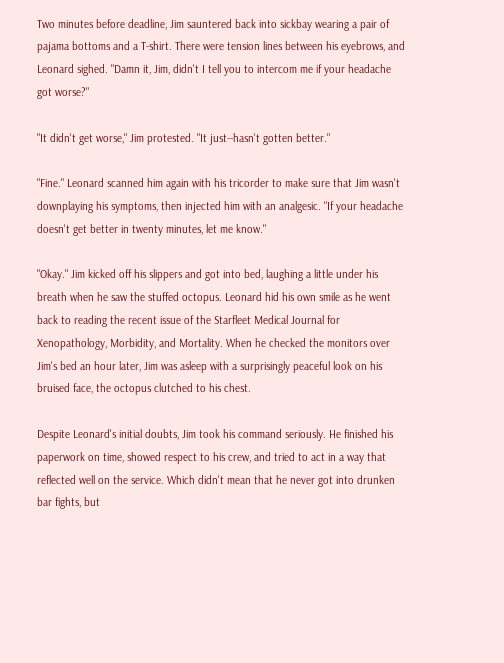Two minutes before deadline, Jim sauntered back into sickbay wearing a pair of pajama bottoms and a T-shirt. There were tension lines between his eyebrows, and Leonard sighed. "Damn it, Jim, didn't I tell you to intercom me if your headache got worse?"

"It didn't get worse," Jim protested. "It just--hasn't gotten better."

"Fine." Leonard scanned him again with his tricorder to make sure that Jim wasn't downplaying his symptoms, then injected him with an analgesic. "If your headache doesn't get better in twenty minutes, let me know."

"Okay." Jim kicked off his slippers and got into bed, laughing a little under his breath when he saw the stuffed octopus. Leonard hid his own smile as he went back to reading the recent issue of the Starfleet Medical Journal for Xenopathology, Morbidity, and Mortality. When he checked the monitors over Jim's bed an hour later, Jim was asleep with a surprisingly peaceful look on his bruised face, the octopus clutched to his chest.

Despite Leonard's initial doubts, Jim took his command seriously. He finished his paperwork on time, showed respect to his crew, and tried to act in a way that reflected well on the service. Which didn't mean that he never got into drunken bar fights, but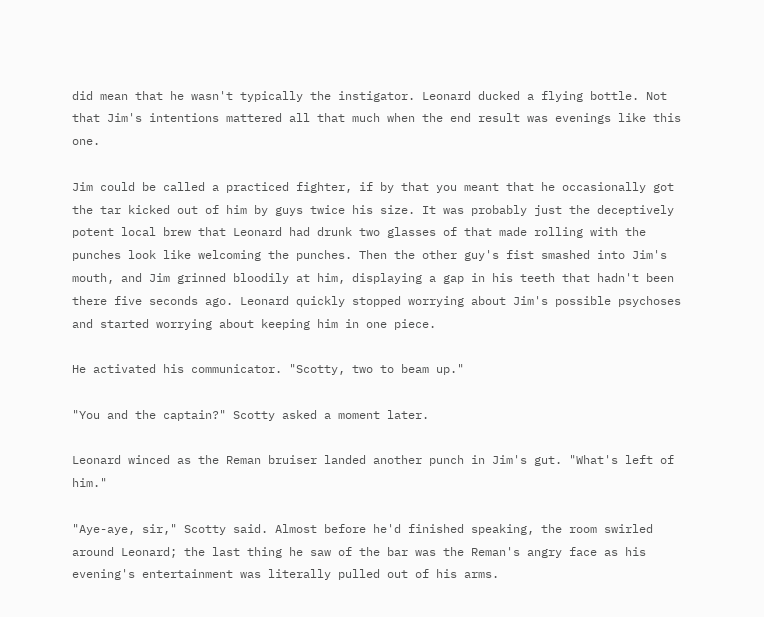did mean that he wasn't typically the instigator. Leonard ducked a flying bottle. Not that Jim's intentions mattered all that much when the end result was evenings like this one.

Jim could be called a practiced fighter, if by that you meant that he occasionally got the tar kicked out of him by guys twice his size. It was probably just the deceptively potent local brew that Leonard had drunk two glasses of that made rolling with the punches look like welcoming the punches. Then the other guy's fist smashed into Jim's mouth, and Jim grinned bloodily at him, displaying a gap in his teeth that hadn't been there five seconds ago. Leonard quickly stopped worrying about Jim's possible psychoses and started worrying about keeping him in one piece.

He activated his communicator. "Scotty, two to beam up."

"You and the captain?" Scotty asked a moment later.

Leonard winced as the Reman bruiser landed another punch in Jim's gut. "What's left of him."

"Aye-aye, sir," Scotty said. Almost before he'd finished speaking, the room swirled around Leonard; the last thing he saw of the bar was the Reman's angry face as his evening's entertainment was literally pulled out of his arms.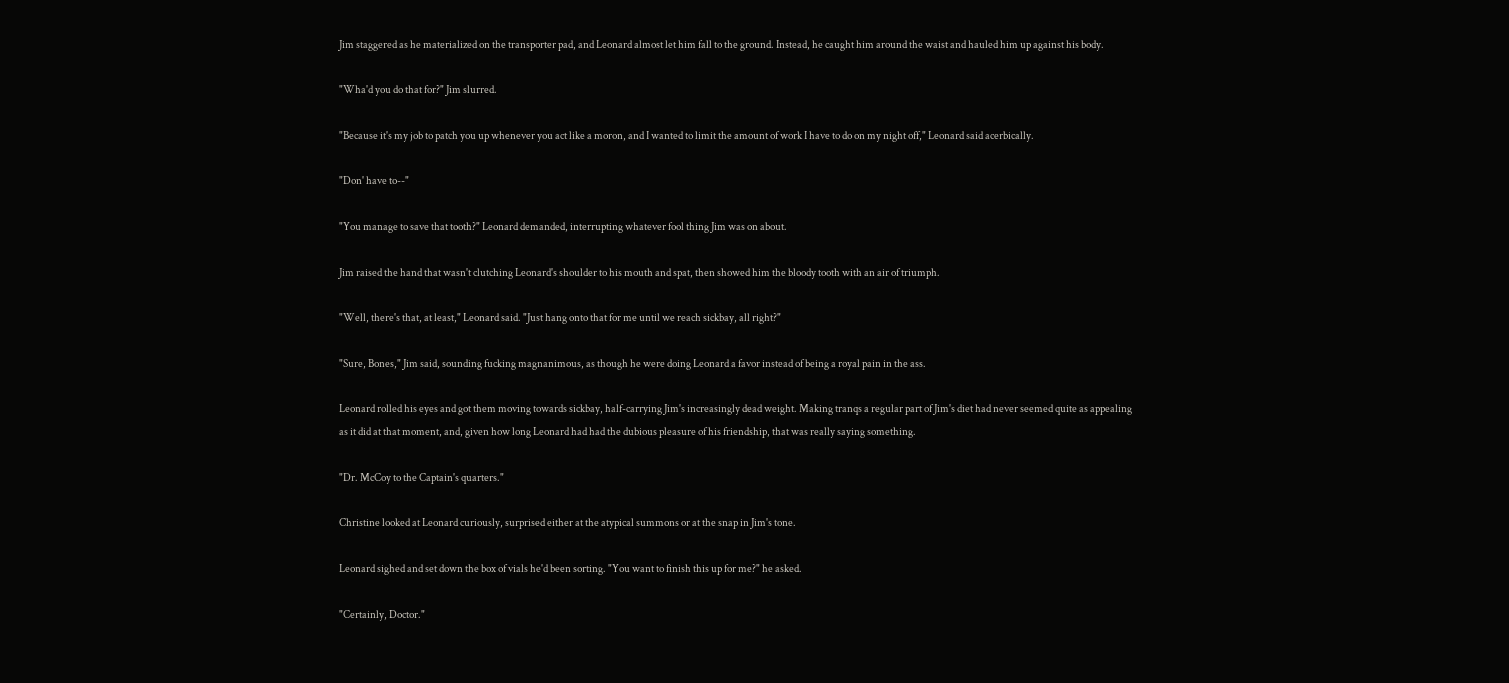Jim staggered as he materialized on the transporter pad, and Leonard almost let him fall to the ground. Instead, he caught him around the waist and hauled him up against his body.

"Wha'd you do that for?" Jim slurred.

"Because it's my job to patch you up whenever you act like a moron, and I wanted to limit the amount of work I have to do on my night off," Leonard said acerbically.

"Don' have to--"

"You manage to save that tooth?" Leonard demanded, interrupting whatever fool thing Jim was on about.

Jim raised the hand that wasn't clutching Leonard's shoulder to his mouth and spat, then showed him the bloody tooth with an air of triumph.

"Well, there's that, at least," Leonard said. "Just hang onto that for me until we reach sickbay, all right?"

"Sure, Bones," Jim said, sounding fucking magnanimous, as though he were doing Leonard a favor instead of being a royal pain in the ass.

Leonard rolled his eyes and got them moving towards sickbay, half-carrying Jim's increasingly dead weight. Making tranqs a regular part of Jim's diet had never seemed quite as appealing as it did at that moment, and, given how long Leonard had had the dubious pleasure of his friendship, that was really saying something.

"Dr. McCoy to the Captain's quarters."

Christine looked at Leonard curiously, surprised either at the atypical summons or at the snap in Jim's tone.

Leonard sighed and set down the box of vials he'd been sorting. "You want to finish this up for me?" he asked.

"Certainly, Doctor."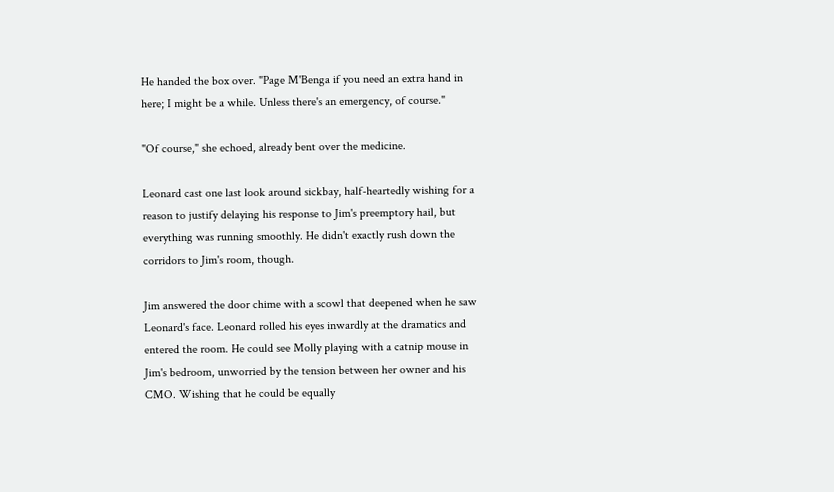He handed the box over. "Page M'Benga if you need an extra hand in here; I might be a while. Unless there's an emergency, of course."

"Of course," she echoed, already bent over the medicine.

Leonard cast one last look around sickbay, half-heartedly wishing for a reason to justify delaying his response to Jim's preemptory hail, but everything was running smoothly. He didn't exactly rush down the corridors to Jim's room, though.

Jim answered the door chime with a scowl that deepened when he saw Leonard's face. Leonard rolled his eyes inwardly at the dramatics and entered the room. He could see Molly playing with a catnip mouse in Jim's bedroom, unworried by the tension between her owner and his CMO. Wishing that he could be equally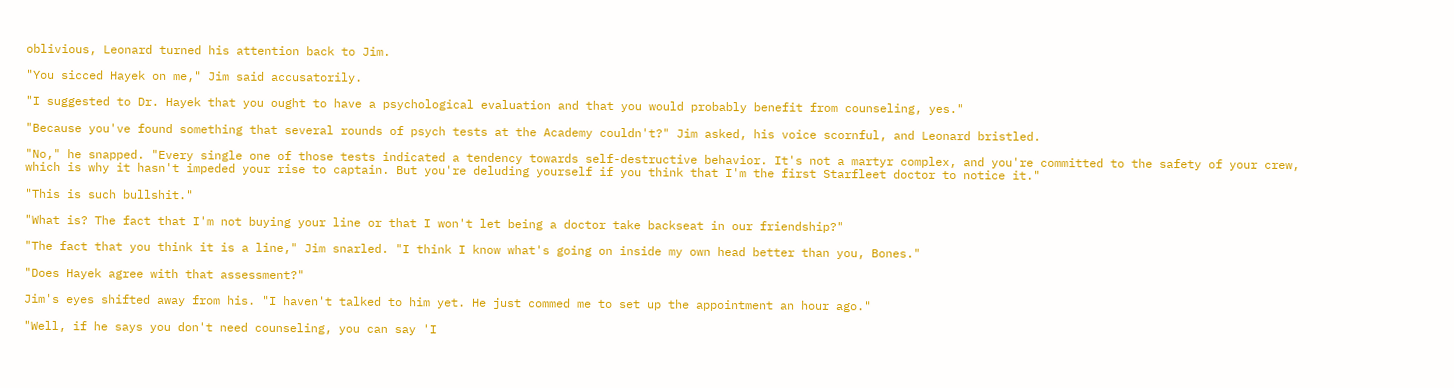oblivious, Leonard turned his attention back to Jim.

"You sicced Hayek on me," Jim said accusatorily.

"I suggested to Dr. Hayek that you ought to have a psychological evaluation and that you would probably benefit from counseling, yes."

"Because you've found something that several rounds of psych tests at the Academy couldn't?" Jim asked, his voice scornful, and Leonard bristled.

"No," he snapped. "Every single one of those tests indicated a tendency towards self-destructive behavior. It's not a martyr complex, and you're committed to the safety of your crew, which is why it hasn't impeded your rise to captain. But you're deluding yourself if you think that I'm the first Starfleet doctor to notice it."

"This is such bullshit."

"What is? The fact that I'm not buying your line or that I won't let being a doctor take backseat in our friendship?"

"The fact that you think it is a line," Jim snarled. "I think I know what's going on inside my own head better than you, Bones."

"Does Hayek agree with that assessment?"

Jim's eyes shifted away from his. "I haven't talked to him yet. He just commed me to set up the appointment an hour ago."

"Well, if he says you don't need counseling, you can say 'I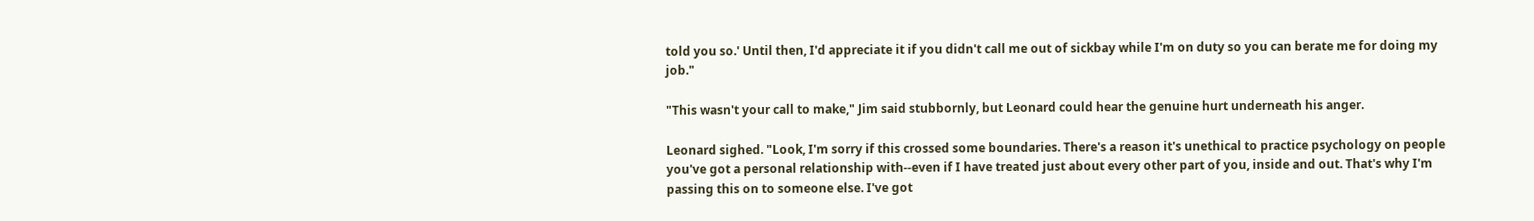told you so.' Until then, I'd appreciate it if you didn't call me out of sickbay while I'm on duty so you can berate me for doing my job."

"This wasn't your call to make," Jim said stubbornly, but Leonard could hear the genuine hurt underneath his anger.

Leonard sighed. "Look, I'm sorry if this crossed some boundaries. There's a reason it's unethical to practice psychology on people you've got a personal relationship with--even if I have treated just about every other part of you, inside and out. That's why I'm passing this on to someone else. I've got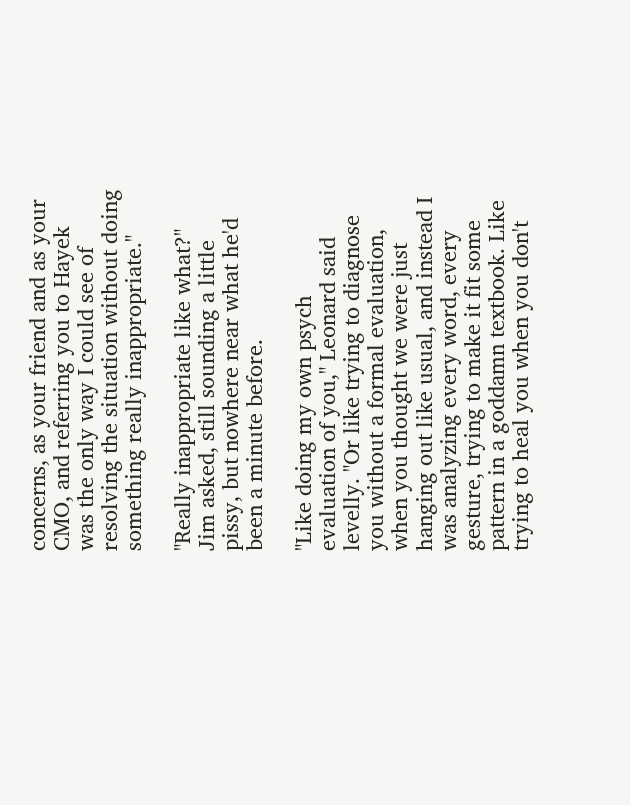concerns, as your friend and as your CMO, and referring you to Hayek was the only way I could see of resolving the situation without doing something really inappropriate."

"Really inappropriate like what?" Jim asked, still sounding a little pissy, but nowhere near what he'd been a minute before.

"Like doing my own psych evaluation of you," Leonard said levelly. "Or like trying to diagnose you without a formal evaluation, when you thought we were just hanging out like usual, and instead I was analyzing every word, every gesture, trying to make it fit some pattern in a goddamn textbook. Like trying to heal you when you don't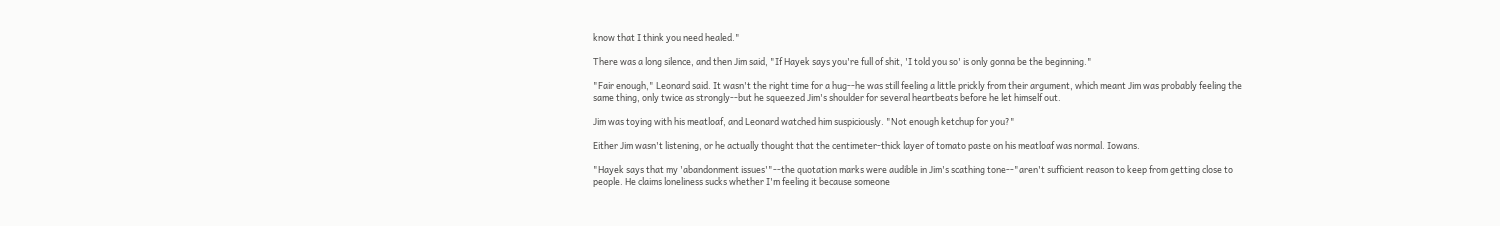know that I think you need healed."

There was a long silence, and then Jim said, "If Hayek says you're full of shit, 'I told you so' is only gonna be the beginning."

"Fair enough," Leonard said. It wasn't the right time for a hug--he was still feeling a little prickly from their argument, which meant Jim was probably feeling the same thing, only twice as strongly--but he squeezed Jim's shoulder for several heartbeats before he let himself out.

Jim was toying with his meatloaf, and Leonard watched him suspiciously. "Not enough ketchup for you?"

Either Jim wasn't listening, or he actually thought that the centimeter-thick layer of tomato paste on his meatloaf was normal. Iowans.

"Hayek says that my 'abandonment issues'"--the quotation marks were audible in Jim's scathing tone--"aren't sufficient reason to keep from getting close to people. He claims loneliness sucks whether I'm feeling it because someone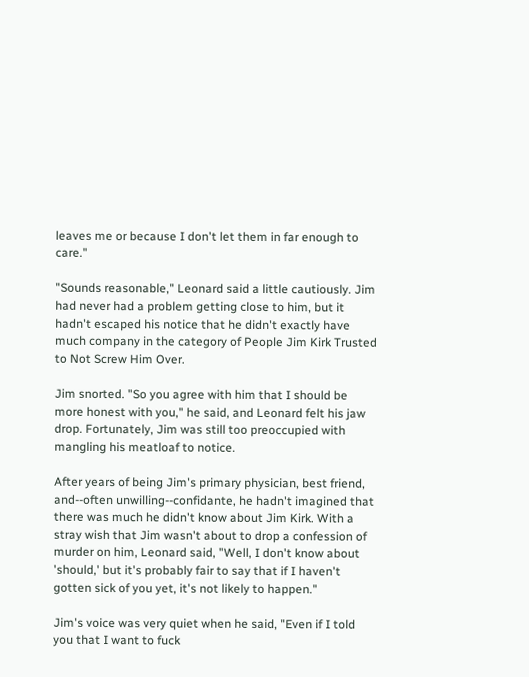leaves me or because I don't let them in far enough to care."

"Sounds reasonable," Leonard said a little cautiously. Jim had never had a problem getting close to him, but it hadn't escaped his notice that he didn't exactly have much company in the category of People Jim Kirk Trusted to Not Screw Him Over.

Jim snorted. "So you agree with him that I should be more honest with you," he said, and Leonard felt his jaw drop. Fortunately, Jim was still too preoccupied with mangling his meatloaf to notice.

After years of being Jim's primary physician, best friend, and--often unwilling--confidante, he hadn't imagined that there was much he didn't know about Jim Kirk. With a stray wish that Jim wasn't about to drop a confession of murder on him, Leonard said, "Well, I don't know about 'should,' but it's probably fair to say that if I haven't gotten sick of you yet, it's not likely to happen."

Jim's voice was very quiet when he said, "Even if I told you that I want to fuck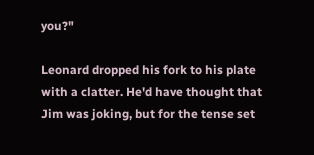you?"

Leonard dropped his fork to his plate with a clatter. He'd have thought that Jim was joking, but for the tense set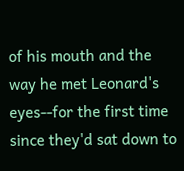of his mouth and the way he met Leonard's eyes--for the first time since they'd sat down to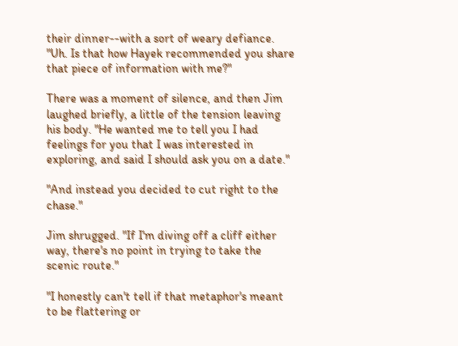their dinner--with a sort of weary defiance. "Uh. Is that how Hayek recommended you share that piece of information with me?"

There was a moment of silence, and then Jim laughed briefly, a little of the tension leaving his body. "He wanted me to tell you I had feelings for you that I was interested in exploring, and said I should ask you on a date."

"And instead you decided to cut right to the chase."

Jim shrugged. "If I'm diving off a cliff either way, there's no point in trying to take the scenic route."

"I honestly can't tell if that metaphor's meant to be flattering or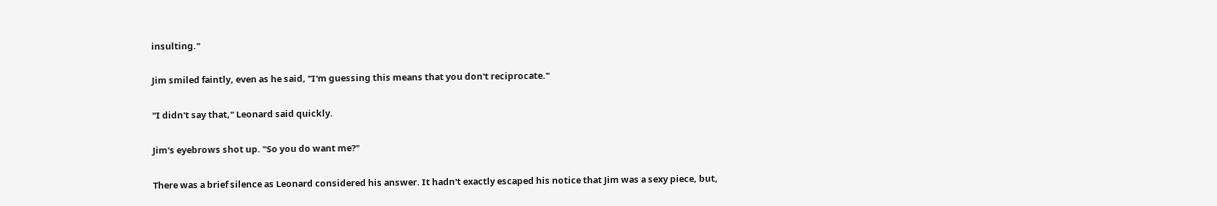insulting."

Jim smiled faintly, even as he said, "I'm guessing this means that you don't reciprocate."

"I didn't say that," Leonard said quickly.

Jim's eyebrows shot up. "So you do want me?"

There was a brief silence as Leonard considered his answer. It hadn't exactly escaped his notice that Jim was a sexy piece, but,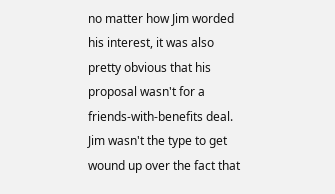no matter how Jim worded his interest, it was also pretty obvious that his proposal wasn't for a friends-with-benefits deal. Jim wasn't the type to get wound up over the fact that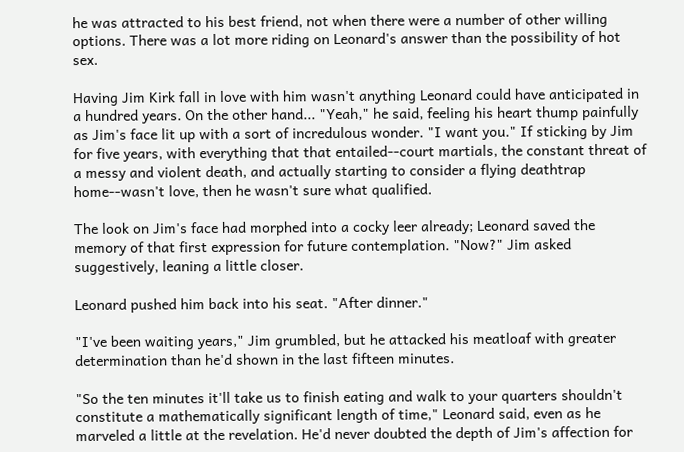he was attracted to his best friend, not when there were a number of other willing options. There was a lot more riding on Leonard's answer than the possibility of hot sex.

Having Jim Kirk fall in love with him wasn't anything Leonard could have anticipated in a hundred years. On the other hand... "Yeah," he said, feeling his heart thump painfully as Jim's face lit up with a sort of incredulous wonder. "I want you." If sticking by Jim for five years, with everything that that entailed--court martials, the constant threat of a messy and violent death, and actually starting to consider a flying deathtrap home--wasn't love, then he wasn't sure what qualified.

The look on Jim's face had morphed into a cocky leer already; Leonard saved the memory of that first expression for future contemplation. "Now?" Jim asked suggestively, leaning a little closer.

Leonard pushed him back into his seat. "After dinner."

"I've been waiting years," Jim grumbled, but he attacked his meatloaf with greater determination than he'd shown in the last fifteen minutes.

"So the ten minutes it'll take us to finish eating and walk to your quarters shouldn't constitute a mathematically significant length of time," Leonard said, even as he marveled a little at the revelation. He'd never doubted the depth of Jim's affection for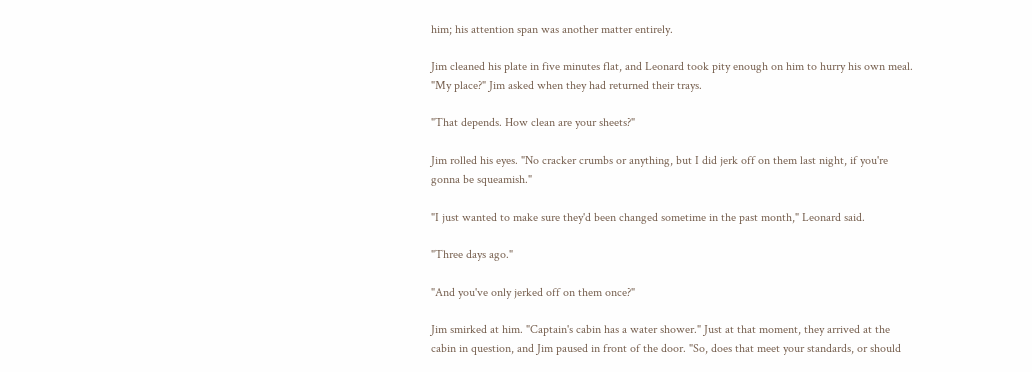him; his attention span was another matter entirely.

Jim cleaned his plate in five minutes flat, and Leonard took pity enough on him to hurry his own meal. "My place?" Jim asked when they had returned their trays.

"That depends. How clean are your sheets?"

Jim rolled his eyes. "No cracker crumbs or anything, but I did jerk off on them last night, if you're gonna be squeamish."

"I just wanted to make sure they'd been changed sometime in the past month," Leonard said.

"Three days ago."

"And you've only jerked off on them once?"

Jim smirked at him. "Captain's cabin has a water shower." Just at that moment, they arrived at the cabin in question, and Jim paused in front of the door. "So, does that meet your standards, or should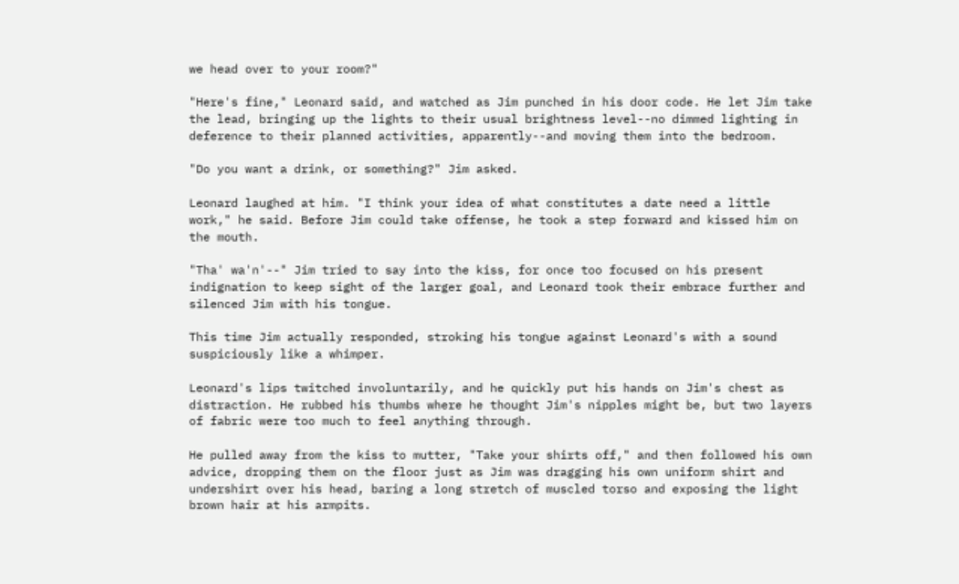we head over to your room?"

"Here's fine," Leonard said, and watched as Jim punched in his door code. He let Jim take the lead, bringing up the lights to their usual brightness level--no dimmed lighting in deference to their planned activities, apparently--and moving them into the bedroom.

"Do you want a drink, or something?" Jim asked.

Leonard laughed at him. "I think your idea of what constitutes a date need a little work," he said. Before Jim could take offense, he took a step forward and kissed him on the mouth.

"Tha' wa'n'--" Jim tried to say into the kiss, for once too focused on his present indignation to keep sight of the larger goal, and Leonard took their embrace further and silenced Jim with his tongue.

This time Jim actually responded, stroking his tongue against Leonard's with a sound suspiciously like a whimper.

Leonard's lips twitched involuntarily, and he quickly put his hands on Jim's chest as distraction. He rubbed his thumbs where he thought Jim's nipples might be, but two layers of fabric were too much to feel anything through.

He pulled away from the kiss to mutter, "Take your shirts off," and then followed his own advice, dropping them on the floor just as Jim was dragging his own uniform shirt and undershirt over his head, baring a long stretch of muscled torso and exposing the light brown hair at his armpits.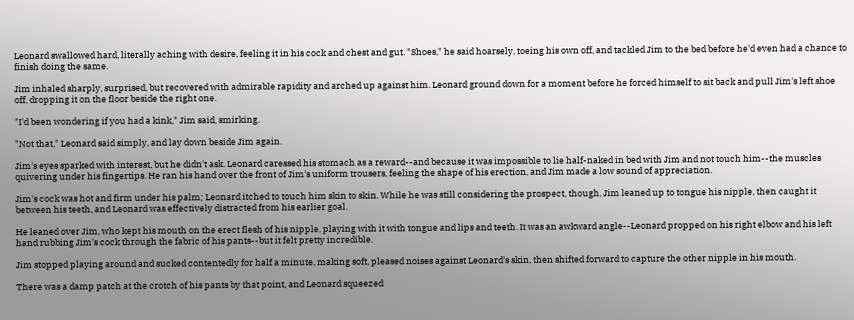Leonard swallowed hard, literally aching with desire, feeling it in his cock and chest and gut. "Shoes," he said hoarsely, toeing his own off, and tackled Jim to the bed before he'd even had a chance to finish doing the same.

Jim inhaled sharply, surprised, but recovered with admirable rapidity and arched up against him. Leonard ground down for a moment before he forced himself to sit back and pull Jim's left shoe off, dropping it on the floor beside the right one.

"I'd been wondering if you had a kink," Jim said, smirking.

"Not that," Leonard said simply, and lay down beside Jim again.

Jim's eyes sparked with interest, but he didn't ask. Leonard caressed his stomach as a reward--and because it was impossible to lie half-naked in bed with Jim and not touch him--the muscles quivering under his fingertips. He ran his hand over the front of Jim's uniform trousers, feeling the shape of his erection, and Jim made a low sound of appreciation.

Jim's cock was hot and firm under his palm; Leonard itched to touch him skin to skin. While he was still considering the prospect, though, Jim leaned up to tongue his nipple, then caught it between his teeth, and Leonard was effectively distracted from his earlier goal.

He leaned over Jim, who kept his mouth on the erect flesh of his nipple, playing with it with tongue and lips and teeth. It was an awkward angle--Leonard propped on his right elbow and his left hand rubbing Jim's cock through the fabric of his pants--but it felt pretty incredible.

Jim stopped playing around and sucked contentedly for half a minute, making soft, pleased noises against Leonard's skin, then shifted forward to capture the other nipple in his mouth.

There was a damp patch at the crotch of his pants by that point, and Leonard squeezed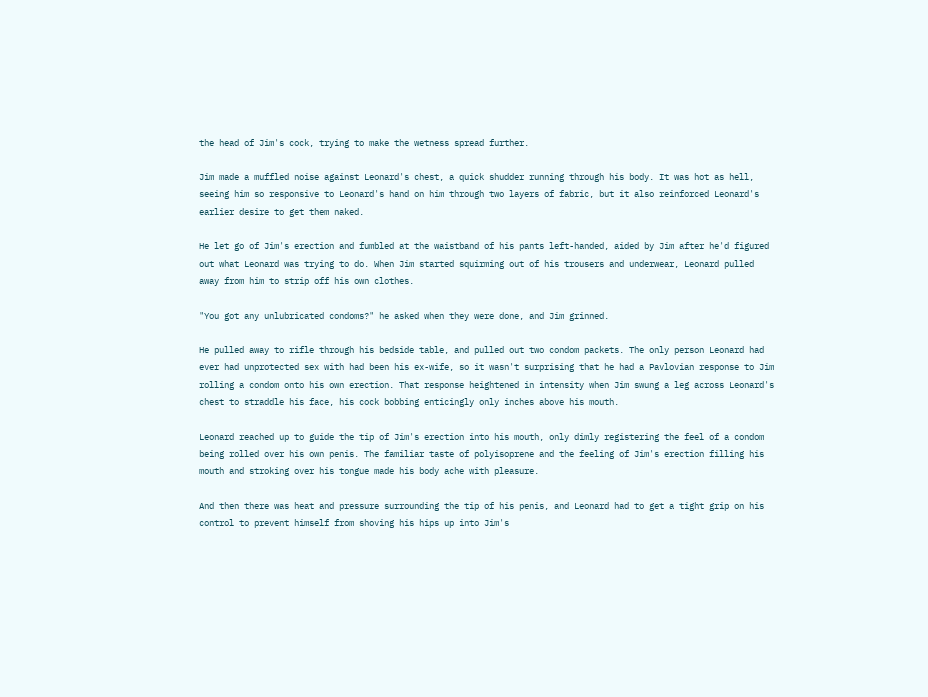the head of Jim's cock, trying to make the wetness spread further.

Jim made a muffled noise against Leonard's chest, a quick shudder running through his body. It was hot as hell, seeing him so responsive to Leonard's hand on him through two layers of fabric, but it also reinforced Leonard's earlier desire to get them naked.

He let go of Jim's erection and fumbled at the waistband of his pants left-handed, aided by Jim after he'd figured out what Leonard was trying to do. When Jim started squirming out of his trousers and underwear, Leonard pulled away from him to strip off his own clothes.

"You got any unlubricated condoms?" he asked when they were done, and Jim grinned.

He pulled away to rifle through his bedside table, and pulled out two condom packets. The only person Leonard had ever had unprotected sex with had been his ex-wife, so it wasn't surprising that he had a Pavlovian response to Jim rolling a condom onto his own erection. That response heightened in intensity when Jim swung a leg across Leonard's chest to straddle his face, his cock bobbing enticingly only inches above his mouth.

Leonard reached up to guide the tip of Jim's erection into his mouth, only dimly registering the feel of a condom being rolled over his own penis. The familiar taste of polyisoprene and the feeling of Jim's erection filling his mouth and stroking over his tongue made his body ache with pleasure.

And then there was heat and pressure surrounding the tip of his penis, and Leonard had to get a tight grip on his control to prevent himself from shoving his hips up into Jim's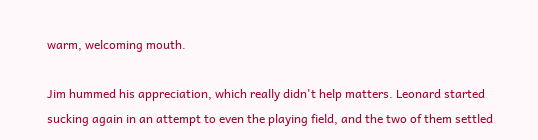warm, welcoming mouth.

Jim hummed his appreciation, which really didn't help matters. Leonard started sucking again in an attempt to even the playing field, and the two of them settled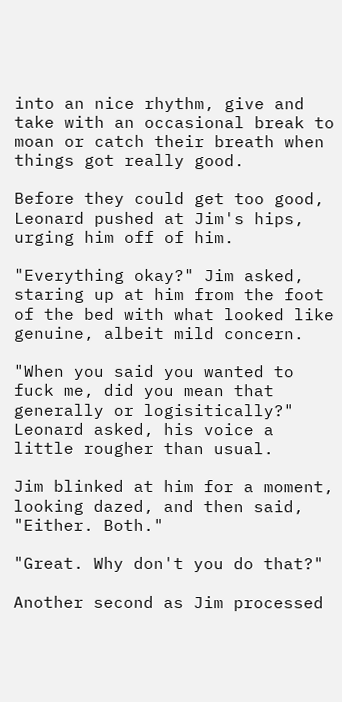into an nice rhythm, give and take with an occasional break to moan or catch their breath when things got really good.

Before they could get too good, Leonard pushed at Jim's hips, urging him off of him.

"Everything okay?" Jim asked, staring up at him from the foot of the bed with what looked like genuine, albeit mild concern.

"When you said you wanted to fuck me, did you mean that generally or logisitically?" Leonard asked, his voice a little rougher than usual.

Jim blinked at him for a moment, looking dazed, and then said, "Either. Both."

"Great. Why don't you do that?"

Another second as Jim processed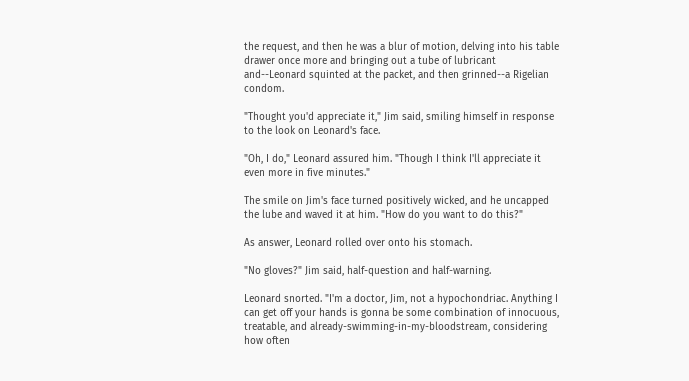the request, and then he was a blur of motion, delving into his table drawer once more and bringing out a tube of lubricant and--Leonard squinted at the packet, and then grinned--a Rigelian condom.

"Thought you'd appreciate it," Jim said, smiling himself in response to the look on Leonard's face.

"Oh, I do," Leonard assured him. "Though I think I'll appreciate it even more in five minutes."

The smile on Jim's face turned positively wicked, and he uncapped the lube and waved it at him. "How do you want to do this?"

As answer, Leonard rolled over onto his stomach.

"No gloves?" Jim said, half-question and half-warning.

Leonard snorted. "I'm a doctor, Jim, not a hypochondriac. Anything I can get off your hands is gonna be some combination of innocuous, treatable, and already-swimming-in-my-bloodstream, considering how often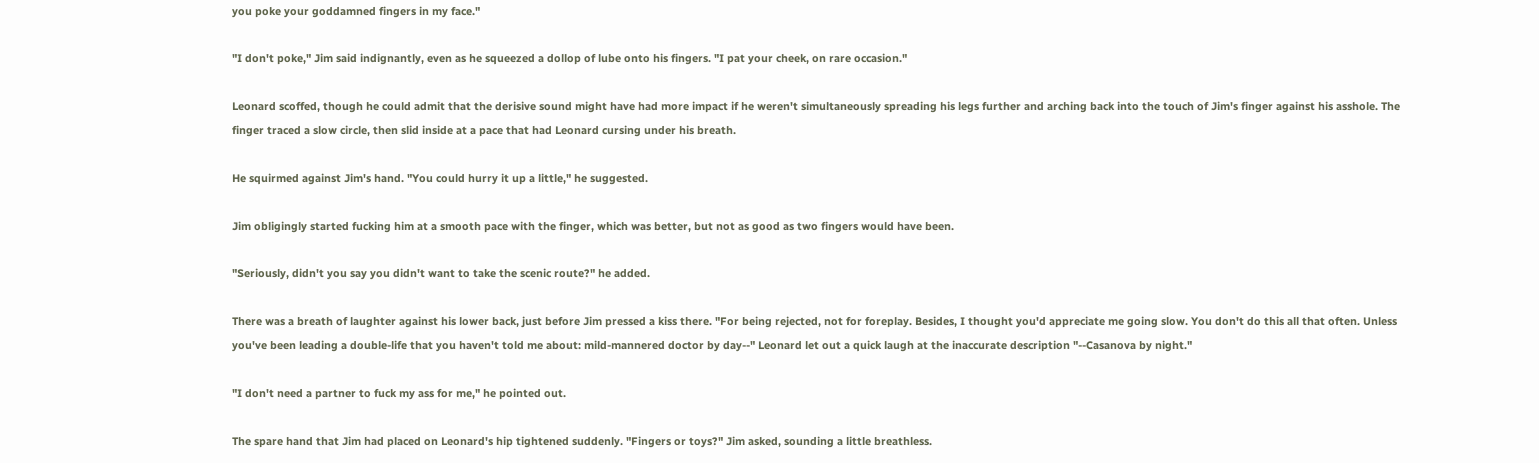you poke your goddamned fingers in my face."

"I don't poke," Jim said indignantly, even as he squeezed a dollop of lube onto his fingers. "I pat your cheek, on rare occasion."

Leonard scoffed, though he could admit that the derisive sound might have had more impact if he weren't simultaneously spreading his legs further and arching back into the touch of Jim's finger against his asshole. The finger traced a slow circle, then slid inside at a pace that had Leonard cursing under his breath.

He squirmed against Jim's hand. "You could hurry it up a little," he suggested.

Jim obligingly started fucking him at a smooth pace with the finger, which was better, but not as good as two fingers would have been.

"Seriously, didn't you say you didn't want to take the scenic route?" he added.

There was a breath of laughter against his lower back, just before Jim pressed a kiss there. "For being rejected, not for foreplay. Besides, I thought you'd appreciate me going slow. You don't do this all that often. Unless you've been leading a double-life that you haven't told me about: mild-mannered doctor by day--" Leonard let out a quick laugh at the inaccurate description "--Casanova by night."

"I don't need a partner to fuck my ass for me," he pointed out.

The spare hand that Jim had placed on Leonard's hip tightened suddenly. "Fingers or toys?" Jim asked, sounding a little breathless.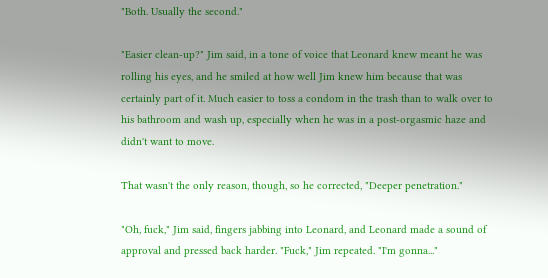"Both. Usually the second."

"Easier clean-up?" Jim said, in a tone of voice that Leonard knew meant he was rolling his eyes, and he smiled at how well Jim knew him because that was certainly part of it. Much easier to toss a condom in the trash than to walk over to his bathroom and wash up, especially when he was in a post-orgasmic haze and didn't want to move.

That wasn't the only reason, though, so he corrected, "Deeper penetration."

"Oh, fuck," Jim said, fingers jabbing into Leonard, and Leonard made a sound of approval and pressed back harder. "Fuck," Jim repeated. "I'm gonna..."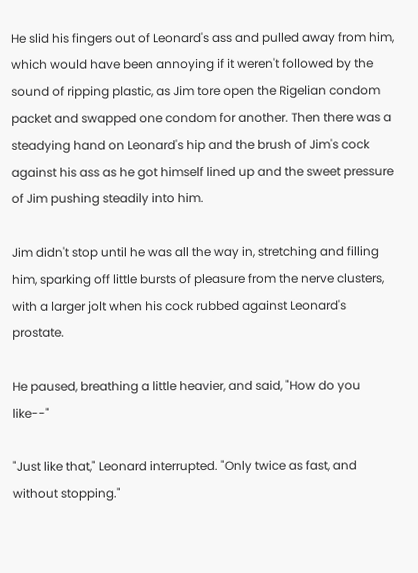He slid his fingers out of Leonard's ass and pulled away from him, which would have been annoying if it weren't followed by the sound of ripping plastic, as Jim tore open the Rigelian condom packet and swapped one condom for another. Then there was a steadying hand on Leonard's hip and the brush of Jim's cock against his ass as he got himself lined up and the sweet pressure of Jim pushing steadily into him.

Jim didn't stop until he was all the way in, stretching and filling him, sparking off little bursts of pleasure from the nerve clusters, with a larger jolt when his cock rubbed against Leonard's prostate.

He paused, breathing a little heavier, and said, "How do you like--"

"Just like that," Leonard interrupted. "Only twice as fast, and without stopping."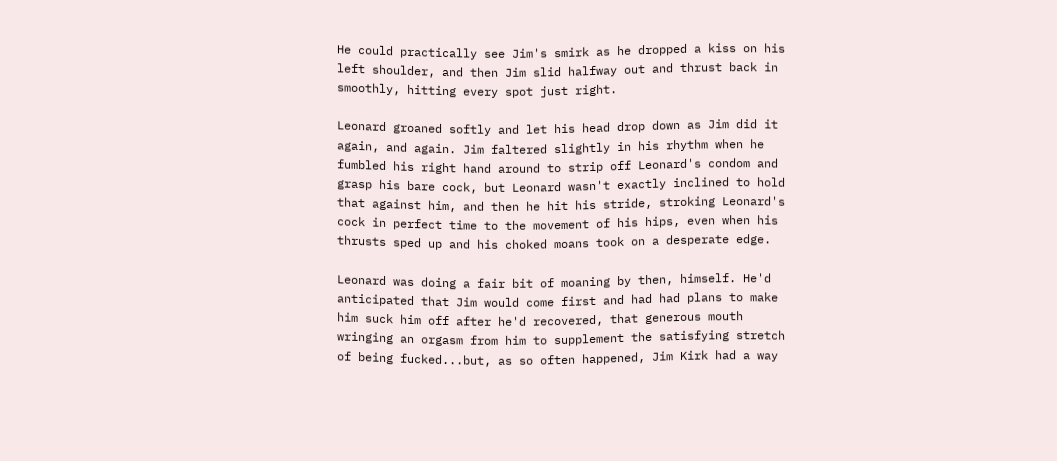He could practically see Jim's smirk as he dropped a kiss on his left shoulder, and then Jim slid halfway out and thrust back in smoothly, hitting every spot just right.

Leonard groaned softly and let his head drop down as Jim did it again, and again. Jim faltered slightly in his rhythm when he fumbled his right hand around to strip off Leonard's condom and grasp his bare cock, but Leonard wasn't exactly inclined to hold that against him, and then he hit his stride, stroking Leonard's cock in perfect time to the movement of his hips, even when his thrusts sped up and his choked moans took on a desperate edge.

Leonard was doing a fair bit of moaning by then, himself. He'd anticipated that Jim would come first and had had plans to make him suck him off after he'd recovered, that generous mouth wringing an orgasm from him to supplement the satisfying stretch of being fucked...but, as so often happened, Jim Kirk had a way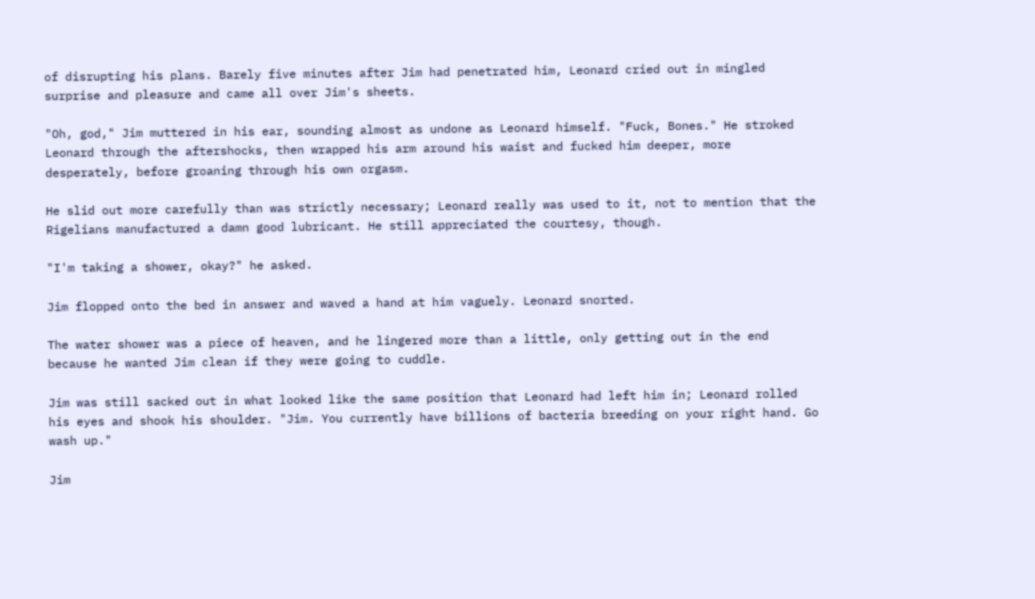of disrupting his plans. Barely five minutes after Jim had penetrated him, Leonard cried out in mingled surprise and pleasure and came all over Jim's sheets.

"Oh, god," Jim muttered in his ear, sounding almost as undone as Leonard himself. "Fuck, Bones." He stroked Leonard through the aftershocks, then wrapped his arm around his waist and fucked him deeper, more desperately, before groaning through his own orgasm.

He slid out more carefully than was strictly necessary; Leonard really was used to it, not to mention that the Rigelians manufactured a damn good lubricant. He still appreciated the courtesy, though.

"I'm taking a shower, okay?" he asked.

Jim flopped onto the bed in answer and waved a hand at him vaguely. Leonard snorted.

The water shower was a piece of heaven, and he lingered more than a little, only getting out in the end because he wanted Jim clean if they were going to cuddle.

Jim was still sacked out in what looked like the same position that Leonard had left him in; Leonard rolled his eyes and shook his shoulder. "Jim. You currently have billions of bacteria breeding on your right hand. Go wash up."

Jim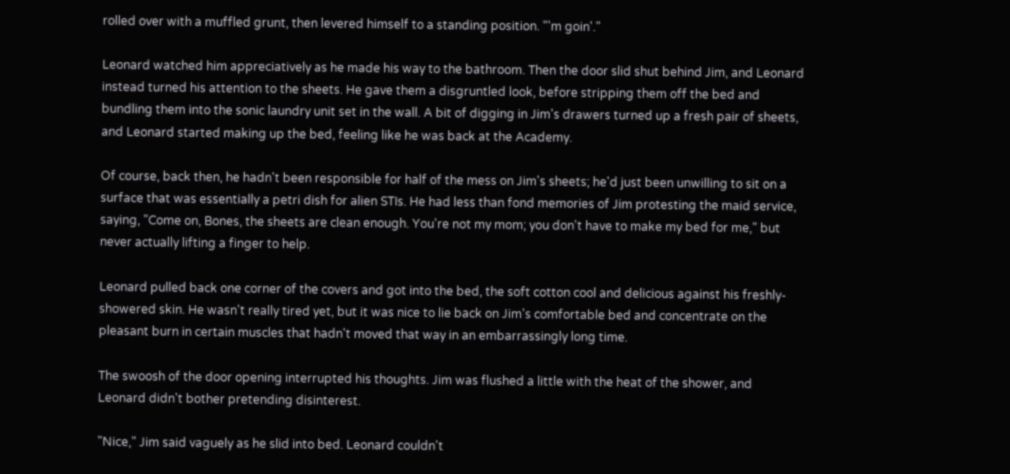rolled over with a muffled grunt, then levered himself to a standing position. "'m goin'."

Leonard watched him appreciatively as he made his way to the bathroom. Then the door slid shut behind Jim, and Leonard instead turned his attention to the sheets. He gave them a disgruntled look, before stripping them off the bed and bundling them into the sonic laundry unit set in the wall. A bit of digging in Jim's drawers turned up a fresh pair of sheets, and Leonard started making up the bed, feeling like he was back at the Academy.

Of course, back then, he hadn't been responsible for half of the mess on Jim's sheets; he'd just been unwilling to sit on a surface that was essentially a petri dish for alien STIs. He had less than fond memories of Jim protesting the maid service, saying, "Come on, Bones, the sheets are clean enough. You're not my mom; you don't have to make my bed for me," but never actually lifting a finger to help.

Leonard pulled back one corner of the covers and got into the bed, the soft cotton cool and delicious against his freshly-showered skin. He wasn't really tired yet, but it was nice to lie back on Jim's comfortable bed and concentrate on the pleasant burn in certain muscles that hadn't moved that way in an embarrassingly long time.

The swoosh of the door opening interrupted his thoughts. Jim was flushed a little with the heat of the shower, and Leonard didn't bother pretending disinterest.

"Nice," Jim said vaguely as he slid into bed. Leonard couldn't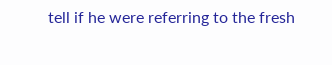tell if he were referring to the fresh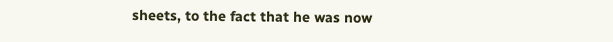sheets, to the fact that he was now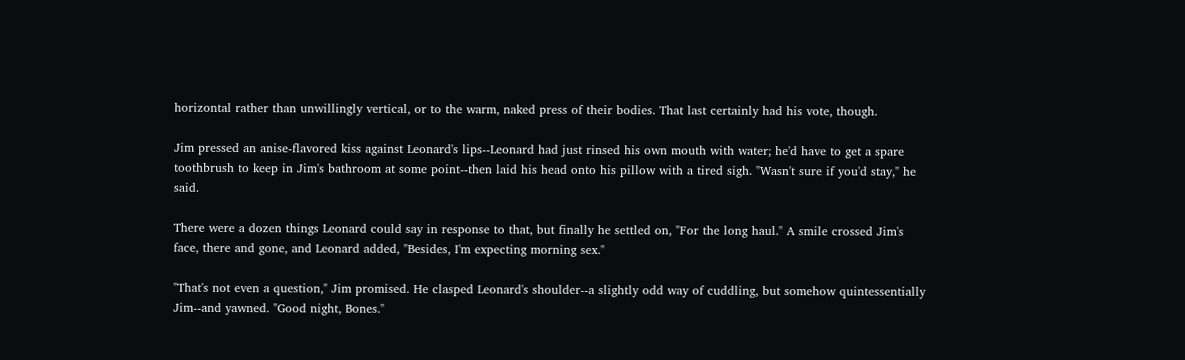horizontal rather than unwillingly vertical, or to the warm, naked press of their bodies. That last certainly had his vote, though.

Jim pressed an anise-flavored kiss against Leonard's lips--Leonard had just rinsed his own mouth with water; he'd have to get a spare toothbrush to keep in Jim's bathroom at some point--then laid his head onto his pillow with a tired sigh. "Wasn't sure if you'd stay," he said.

There were a dozen things Leonard could say in response to that, but finally he settled on, "For the long haul." A smile crossed Jim's face, there and gone, and Leonard added, "Besides, I'm expecting morning sex."

"That's not even a question," Jim promised. He clasped Leonard's shoulder--a slightly odd way of cuddling, but somehow quintessentially Jim--and yawned. "Good night, Bones."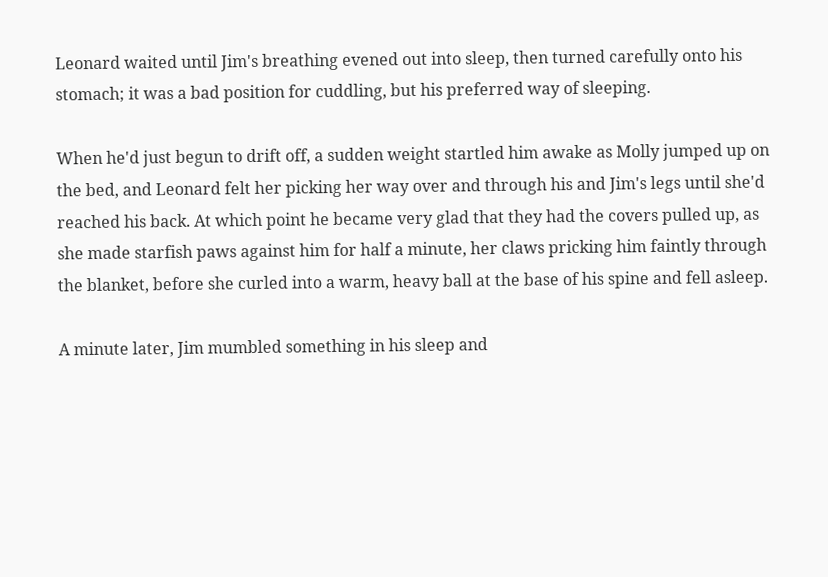Leonard waited until Jim's breathing evened out into sleep, then turned carefully onto his stomach; it was a bad position for cuddling, but his preferred way of sleeping.

When he'd just begun to drift off, a sudden weight startled him awake as Molly jumped up on the bed, and Leonard felt her picking her way over and through his and Jim's legs until she'd reached his back. At which point he became very glad that they had the covers pulled up, as she made starfish paws against him for half a minute, her claws pricking him faintly through the blanket, before she curled into a warm, heavy ball at the base of his spine and fell asleep.

A minute later, Jim mumbled something in his sleep and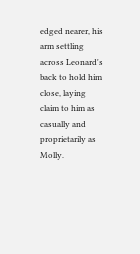edged nearer, his arm settling across Leonard's back to hold him close, laying claim to him as casually and proprietarily as Molly.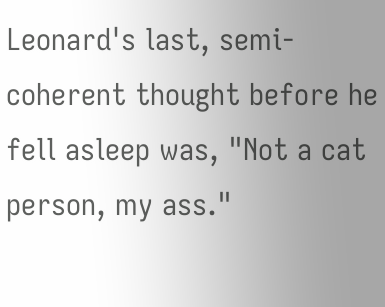Leonard's last, semi-coherent thought before he fell asleep was, "Not a cat person, my ass."